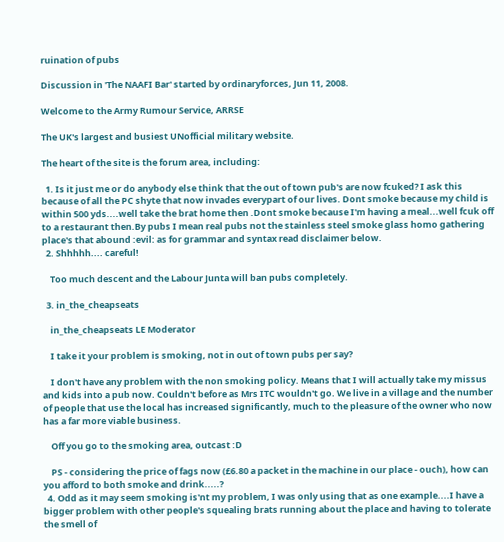ruination of pubs

Discussion in 'The NAAFI Bar' started by ordinaryforces, Jun 11, 2008.

Welcome to the Army Rumour Service, ARRSE

The UK's largest and busiest UNofficial military website.

The heart of the site is the forum area, including:

  1. Is it just me or do anybody else think that the out of town pub's are now fcuked? I ask this because of all the PC shyte that now invades everypart of our lives. Dont smoke because my child is within 500 yds....well take the brat home then .Dont smoke because I'm having a meal...well fcuk off to a restaurant then.By pubs I mean real pubs not the stainless steel smoke glass homo gathering place's that abound :evil: as for grammar and syntax read disclaimer below.
  2. Shhhhh.... careful!

    Too much descent and the Labour Junta will ban pubs completely.

  3. in_the_cheapseats

    in_the_cheapseats LE Moderator

    I take it your problem is smoking, not in out of town pubs per say?

    I don't have any problem with the non smoking policy. Means that I will actually take my missus and kids into a pub now. Couldn't before as Mrs ITC wouldn't go. We live in a village and the number of people that use the local has increased significantly, much to the pleasure of the owner who now has a far more viable business.

    Off you go to the smoking area, outcast :D

    PS - considering the price of fags now (£6.80 a packet in the machine in our place - ouch), how can you afford to both smoke and drink.....?
  4. Odd as it may seem smoking is'nt my problem, I was only using that as one example....I have a bigger problem with other people's squealing brats running about the place and having to tolerate the smell of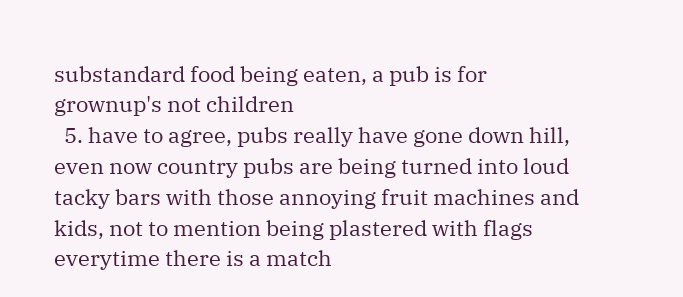substandard food being eaten, a pub is for grownup's not children
  5. have to agree, pubs really have gone down hill, even now country pubs are being turned into loud tacky bars with those annoying fruit machines and kids, not to mention being plastered with flags everytime there is a match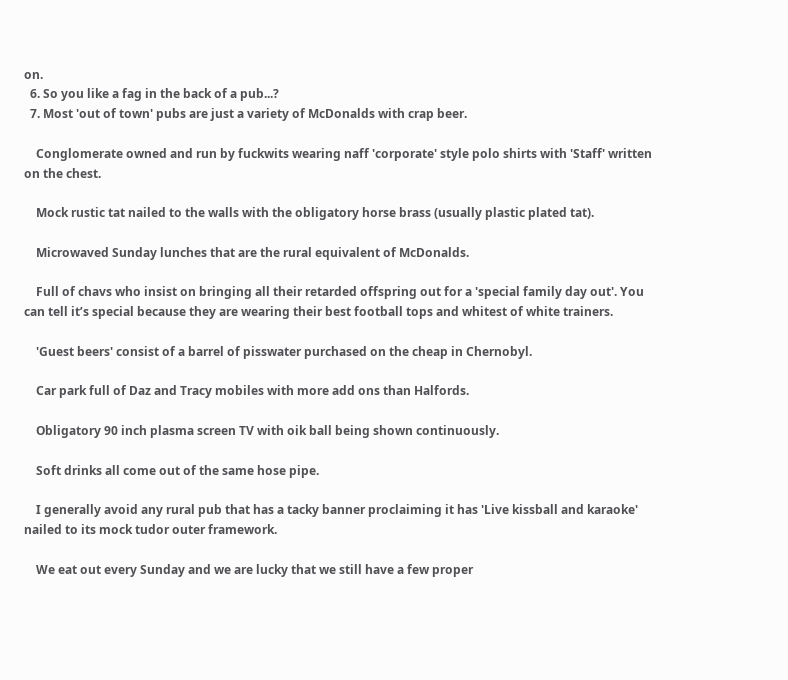on.
  6. So you like a fag in the back of a pub...?
  7. Most 'out of town' pubs are just a variety of McDonalds with crap beer.

    Conglomerate owned and run by fuckwits wearing naff 'corporate' style polo shirts with 'Staff' written on the chest.

    Mock rustic tat nailed to the walls with the obligatory horse brass (usually plastic plated tat).

    Microwaved Sunday lunches that are the rural equivalent of McDonalds.

    Full of chavs who insist on bringing all their retarded offspring out for a 'special family day out'. You can tell it’s special because they are wearing their best football tops and whitest of white trainers.

    'Guest beers' consist of a barrel of pisswater purchased on the cheap in Chernobyl.

    Car park full of Daz and Tracy mobiles with more add ons than Halfords.

    Obligatory 90 inch plasma screen TV with oik ball being shown continuously.

    Soft drinks all come out of the same hose pipe.

    I generally avoid any rural pub that has a tacky banner proclaiming it has 'Live kissball and karaoke' nailed to its mock tudor outer framework.

    We eat out every Sunday and we are lucky that we still have a few proper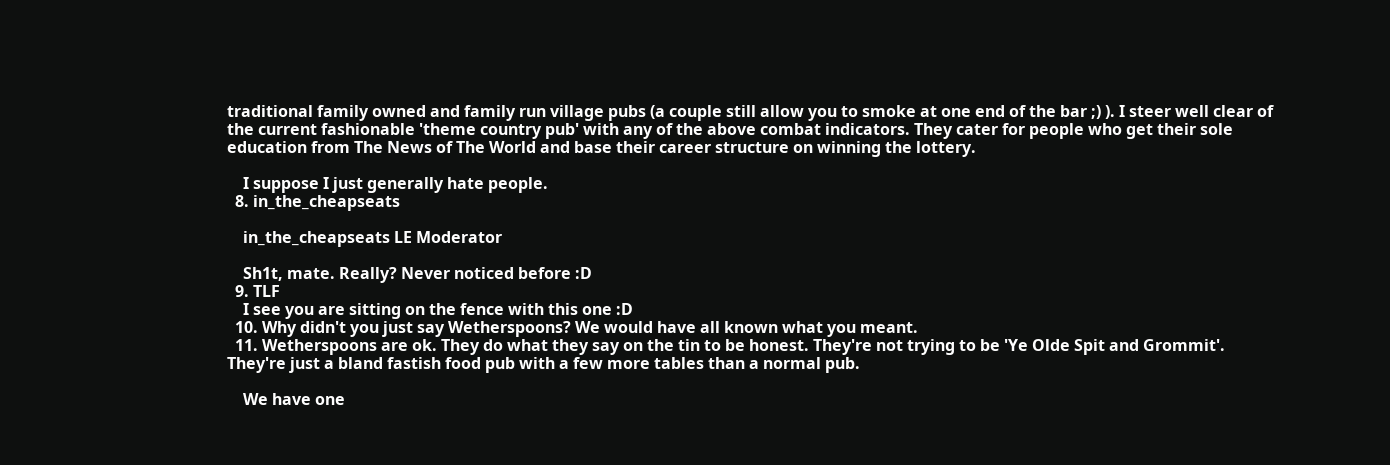traditional family owned and family run village pubs (a couple still allow you to smoke at one end of the bar ;) ). I steer well clear of the current fashionable 'theme country pub' with any of the above combat indicators. They cater for people who get their sole education from The News of The World and base their career structure on winning the lottery.

    I suppose I just generally hate people.
  8. in_the_cheapseats

    in_the_cheapseats LE Moderator

    Sh1t, mate. Really? Never noticed before :D
  9. TLF
    I see you are sitting on the fence with this one :D
  10. Why didn't you just say Wetherspoons? We would have all known what you meant.
  11. Wetherspoons are ok. They do what they say on the tin to be honest. They're not trying to be 'Ye Olde Spit and Grommit'. They're just a bland fastish food pub with a few more tables than a normal pub.

    We have one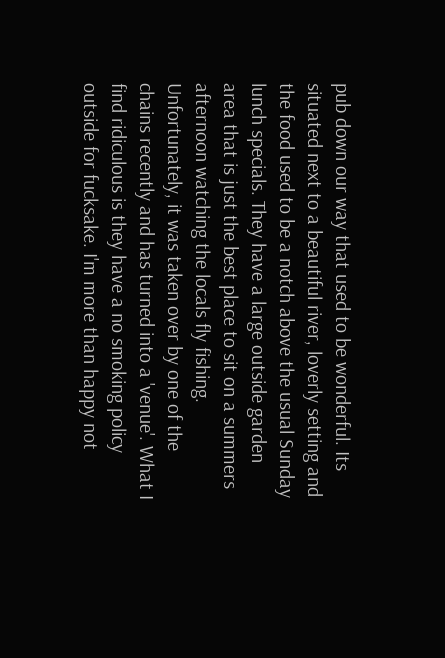pub down our way that used to be wonderful. Its situated next to a beautiful river, loverly setting and the food used to be a notch above the usual Sunday lunch specials. They have a large outside garden area that is just the best place to sit on a summers afternoon watching the locals fly fishing. Unfortunately, it was taken over by one of the chains recently and has turned into a 'venue'. What I find ridiculous is they have a no smoking policy outside for fucksake. I'm more than happy not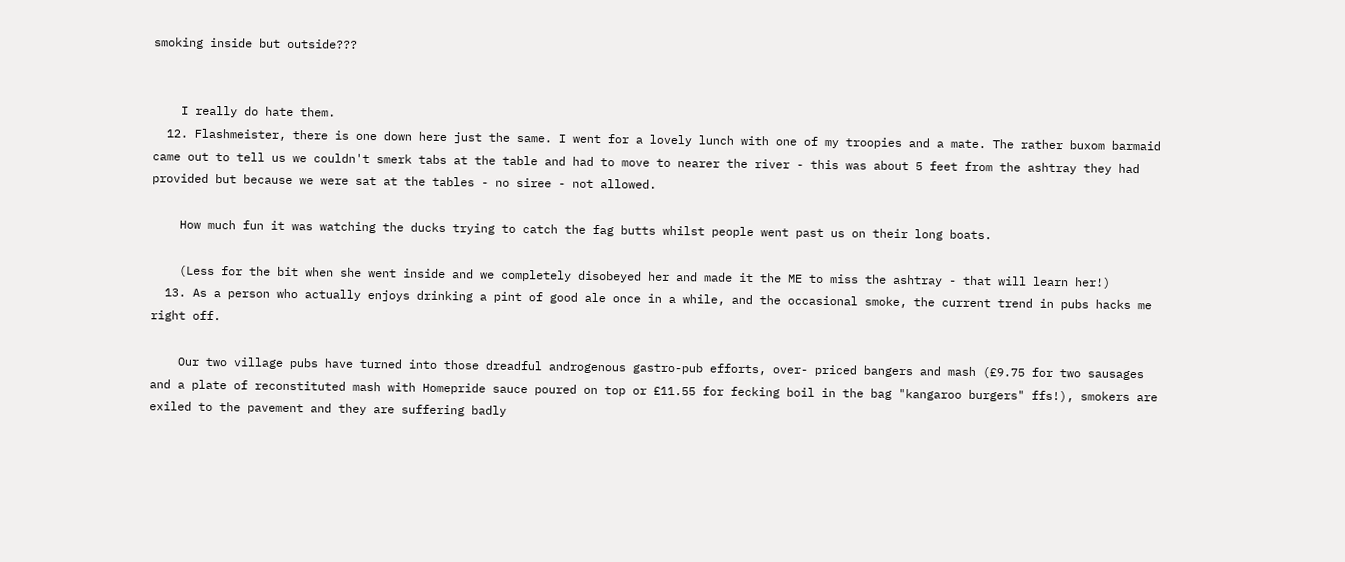smoking inside but outside???


    I really do hate them.
  12. Flashmeister, there is one down here just the same. I went for a lovely lunch with one of my troopies and a mate. The rather buxom barmaid came out to tell us we couldn't smerk tabs at the table and had to move to nearer the river - this was about 5 feet from the ashtray they had provided but because we were sat at the tables - no siree - not allowed.

    How much fun it was watching the ducks trying to catch the fag butts whilst people went past us on their long boats.

    (Less for the bit when she went inside and we completely disobeyed her and made it the ME to miss the ashtray - that will learn her!)
  13. As a person who actually enjoys drinking a pint of good ale once in a while, and the occasional smoke, the current trend in pubs hacks me right off.

    Our two village pubs have turned into those dreadful androgenous gastro-pub efforts, over- priced bangers and mash (£9.75 for two sausages and a plate of reconstituted mash with Homepride sauce poured on top or £11.55 for fecking boil in the bag "kangaroo burgers" ffs!), smokers are exiled to the pavement and they are suffering badly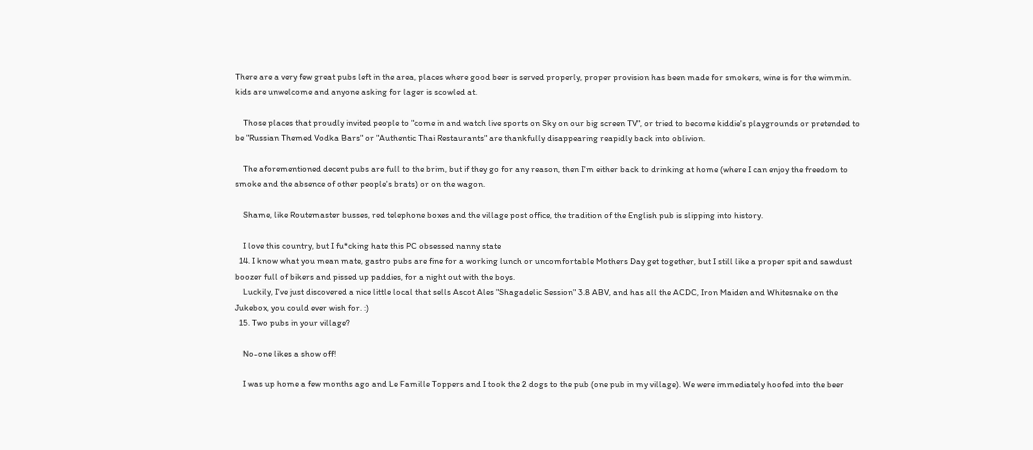There are a very few great pubs left in the area, places where good beer is served properly, proper provision has been made for smokers, wine is for the wimmin. kids are unwelcome and anyone asking for lager is scowled at.

    Those places that proudly invited people to "come in and watch live sports on Sky on our big screen TV", or tried to become kiddie's playgrounds or pretended to be "Russian Themed Vodka Bars" or "Authentic Thai Restaurants" are thankfully disappearing reapidly back into oblivion.

    The aforementioned decent pubs are full to the brim, but if they go for any reason, then I'm either back to drinking at home (where I can enjoy the freedom to smoke and the absence of other people's brats) or on the wagon.

    Shame, like Routemaster busses, red telephone boxes and the village post office, the tradition of the English pub is slipping into history.

    I love this country, but I fu*cking hate this PC obsessed nanny state
  14. I know what you mean mate, gastro pubs are fine for a working lunch or uncomfortable Mothers Day get together, but I still like a proper spit and sawdust boozer full of bikers and pissed up paddies, for a night out with the boys.
    Luckily, I've just discovered a nice little local that sells Ascot Ales "Shagadelic Session" 3.8 ABV, and has all the ACDC, Iron Maiden and Whitesnake on the Jukebox, you could ever wish for. :)
  15. Two pubs in your village?

    No-one likes a show off!

    I was up home a few months ago and Le Famille Toppers and I took the 2 dogs to the pub (one pub in my village). We were immediately hoofed into the beer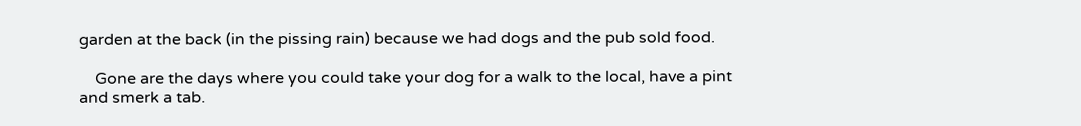garden at the back (in the pissing rain) because we had dogs and the pub sold food.

    Gone are the days where you could take your dog for a walk to the local, have a pint and smerk a tab.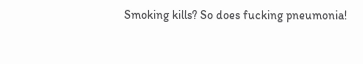Smoking kills? So does fucking pneumonia!